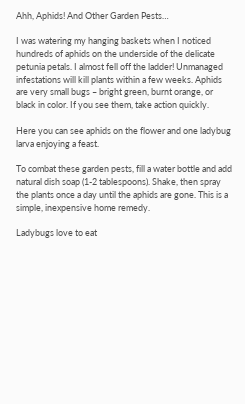Ahh, Aphids! And Other Garden Pests…

I was watering my hanging baskets when I noticed hundreds of aphids on the underside of the delicate petunia petals. I almost fell off the ladder! Unmanaged infestations will kill plants within a few weeks. Aphids are very small bugs – bright green, burnt orange, or black in color. If you see them, take action quickly.

Here you can see aphids on the flower and one ladybug larva enjoying a feast.

To combat these garden pests, fill a water bottle and add natural dish soap (1-2 tablespoons). Shake, then spray the plants once a day until the aphids are gone. This is a simple, inexpensive home remedy.

Ladybugs love to eat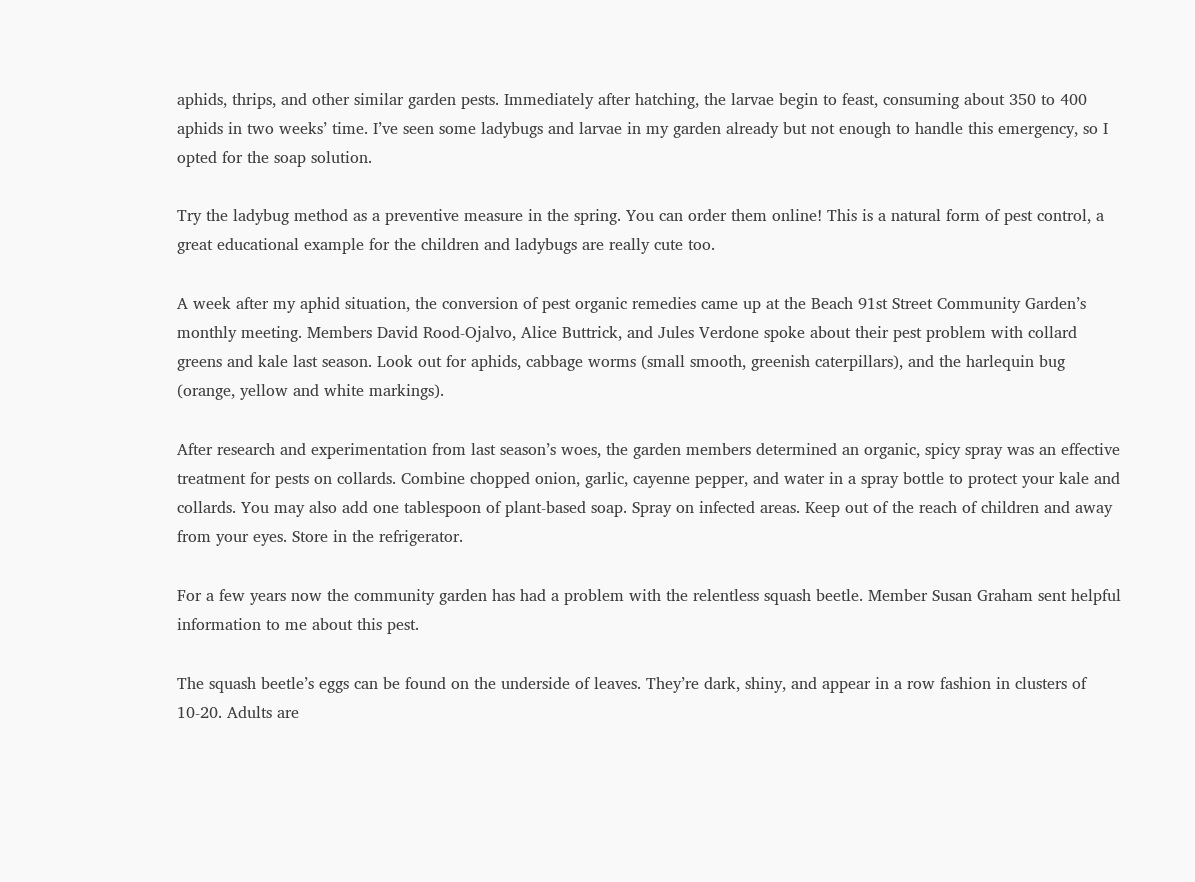aphids, thrips, and other similar garden pests. Immediately after hatching, the larvae begin to feast, consuming about 350 to 400 aphids in two weeks’ time. I’ve seen some ladybugs and larvae in my garden already but not enough to handle this emergency, so I opted for the soap solution.

Try the ladybug method as a preventive measure in the spring. You can order them online! This is a natural form of pest control, a great educational example for the children and ladybugs are really cute too.

A week after my aphid situation, the conversion of pest organic remedies came up at the Beach 91st Street Community Garden’s monthly meeting. Members David Rood-Ojalvo, Alice Buttrick, and Jules Verdone spoke about their pest problem with collard greens and kale last season. Look out for aphids, cabbage worms (small smooth, greenish caterpillars), and the harlequin bug (orange, yellow and white markings).

After research and experimentation from last season’s woes, the garden members determined an organic, spicy spray was an effective treatment for pests on collards. Combine chopped onion, garlic, cayenne pepper, and water in a spray bottle to protect your kale and collards. You may also add one tablespoon of plant-based soap. Spray on infected areas. Keep out of the reach of children and away from your eyes. Store in the refrigerator.

For a few years now the community garden has had a problem with the relentless squash beetle. Member Susan Graham sent helpful information to me about this pest.

The squash beetle’s eggs can be found on the underside of leaves. They’re dark, shiny, and appear in a row fashion in clusters of 10-20. Adults are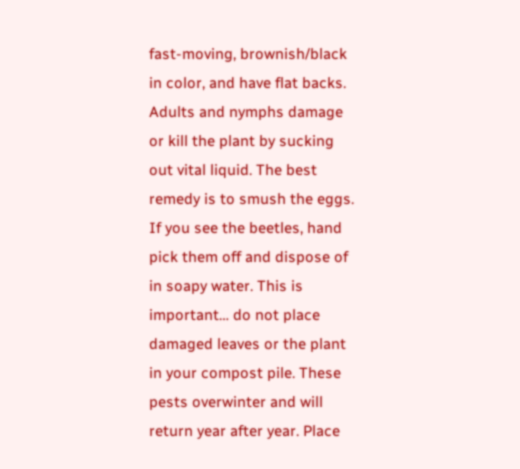fast-moving, brownish/black in color, and have flat backs. Adults and nymphs damage or kill the plant by sucking out vital liquid. The best remedy is to smush the eggs. If you see the beetles, hand pick them off and dispose of in soapy water. This is important… do not place damaged leaves or the plant in your compost pile. These pests overwinter and will return year after year. Place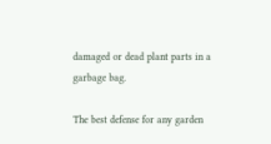damaged or dead plant parts in a garbage bag.

The best defense for any garden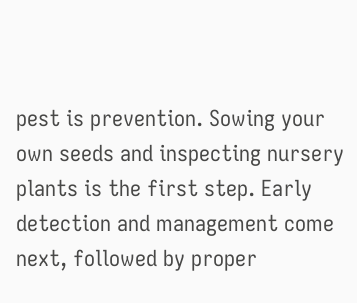pest is prevention. Sowing your own seeds and inspecting nursery plants is the first step. Early detection and management come next, followed by proper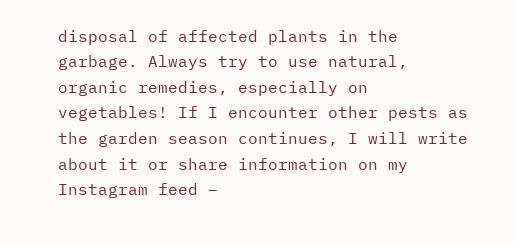disposal of affected plants in the garbage. Always try to use natural, organic remedies, especially on vegetables! If I encounter other pests as the garden season continues, I will write about it or share information on my Instagram feed –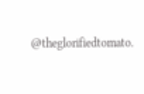@theglorifiedtomato.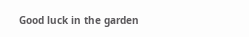Good luck in the garden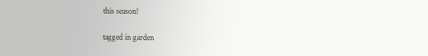this season!

tagged in garden